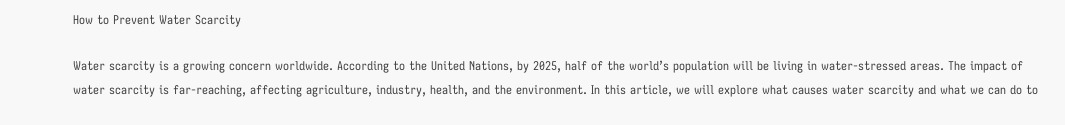How to Prevent Water Scarcity

Water scarcity is a growing concern worldwide. According to the United Nations, by 2025, half of the world’s population will be living in water-stressed areas. The impact of water scarcity is far-reaching, affecting agriculture, industry, health, and the environment. In this article, we will explore what causes water scarcity and what we can do to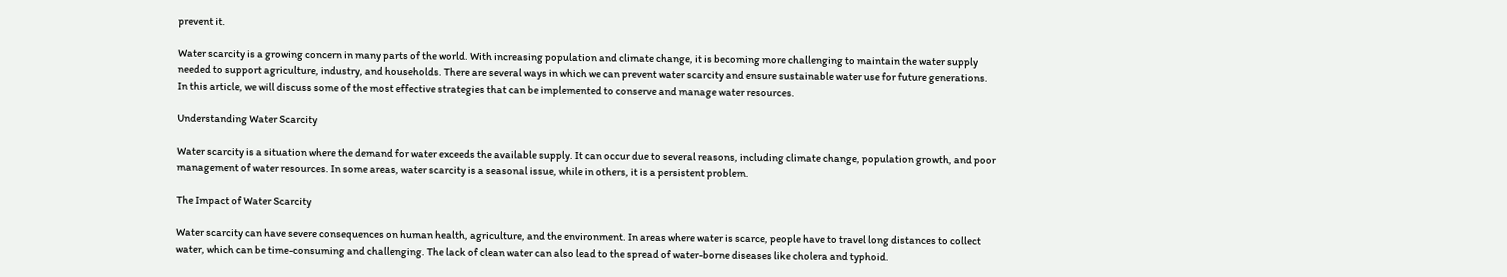prevent it.

Water scarcity is a growing concern in many parts of the world. With increasing population and climate change, it is becoming more challenging to maintain the water supply needed to support agriculture, industry, and households. There are several ways in which we can prevent water scarcity and ensure sustainable water use for future generations. In this article, we will discuss some of the most effective strategies that can be implemented to conserve and manage water resources.

Understanding Water Scarcity

Water scarcity is a situation where the demand for water exceeds the available supply. It can occur due to several reasons, including climate change, population growth, and poor management of water resources. In some areas, water scarcity is a seasonal issue, while in others, it is a persistent problem.

The Impact of Water Scarcity

Water scarcity can have severe consequences on human health, agriculture, and the environment. In areas where water is scarce, people have to travel long distances to collect water, which can be time-consuming and challenging. The lack of clean water can also lead to the spread of water-borne diseases like cholera and typhoid.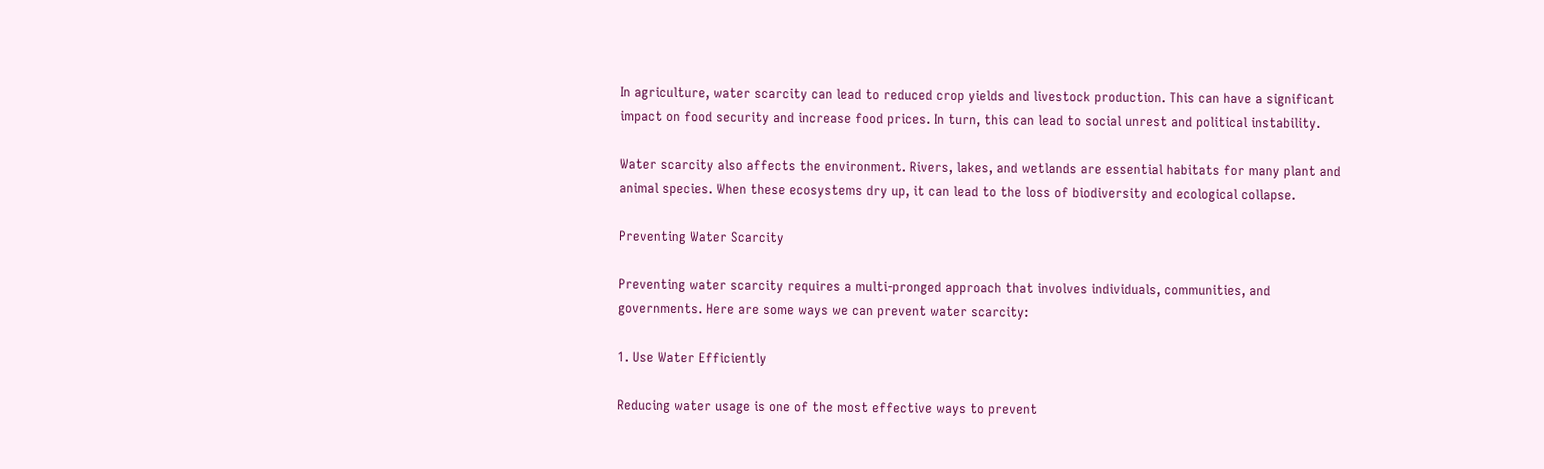In agriculture, water scarcity can lead to reduced crop yields and livestock production. This can have a significant impact on food security and increase food prices. In turn, this can lead to social unrest and political instability.

Water scarcity also affects the environment. Rivers, lakes, and wetlands are essential habitats for many plant and animal species. When these ecosystems dry up, it can lead to the loss of biodiversity and ecological collapse.

Preventing Water Scarcity

Preventing water scarcity requires a multi-pronged approach that involves individuals, communities, and governments. Here are some ways we can prevent water scarcity:

1. Use Water Efficiently

Reducing water usage is one of the most effective ways to prevent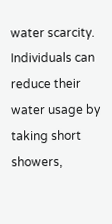water scarcity. Individuals can reduce their water usage by taking short showers,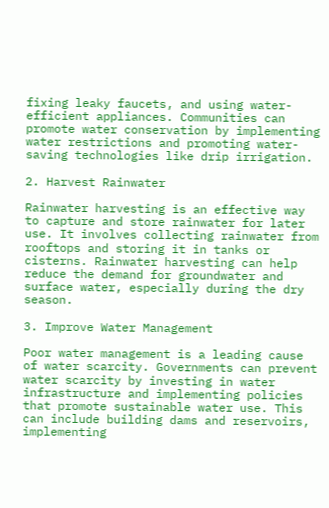fixing leaky faucets, and using water-efficient appliances. Communities can promote water conservation by implementing water restrictions and promoting water-saving technologies like drip irrigation.

2. Harvest Rainwater

Rainwater harvesting is an effective way to capture and store rainwater for later use. It involves collecting rainwater from rooftops and storing it in tanks or cisterns. Rainwater harvesting can help reduce the demand for groundwater and surface water, especially during the dry season.

3. Improve Water Management

Poor water management is a leading cause of water scarcity. Governments can prevent water scarcity by investing in water infrastructure and implementing policies that promote sustainable water use. This can include building dams and reservoirs, implementing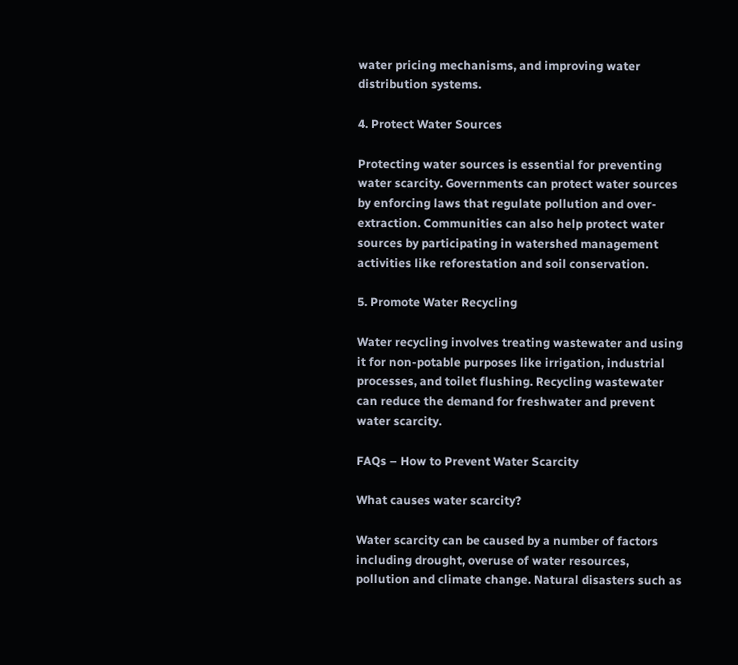water pricing mechanisms, and improving water distribution systems.

4. Protect Water Sources

Protecting water sources is essential for preventing water scarcity. Governments can protect water sources by enforcing laws that regulate pollution and over-extraction. Communities can also help protect water sources by participating in watershed management activities like reforestation and soil conservation.

5. Promote Water Recycling

Water recycling involves treating wastewater and using it for non-potable purposes like irrigation, industrial processes, and toilet flushing. Recycling wastewater can reduce the demand for freshwater and prevent water scarcity.

FAQs – How to Prevent Water Scarcity

What causes water scarcity?

Water scarcity can be caused by a number of factors including drought, overuse of water resources, pollution and climate change. Natural disasters such as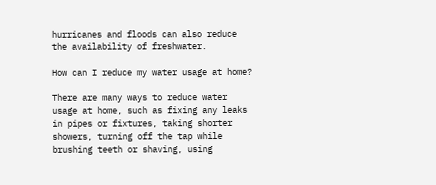hurricanes and floods can also reduce the availability of freshwater.

How can I reduce my water usage at home?

There are many ways to reduce water usage at home, such as fixing any leaks in pipes or fixtures, taking shorter showers, turning off the tap while brushing teeth or shaving, using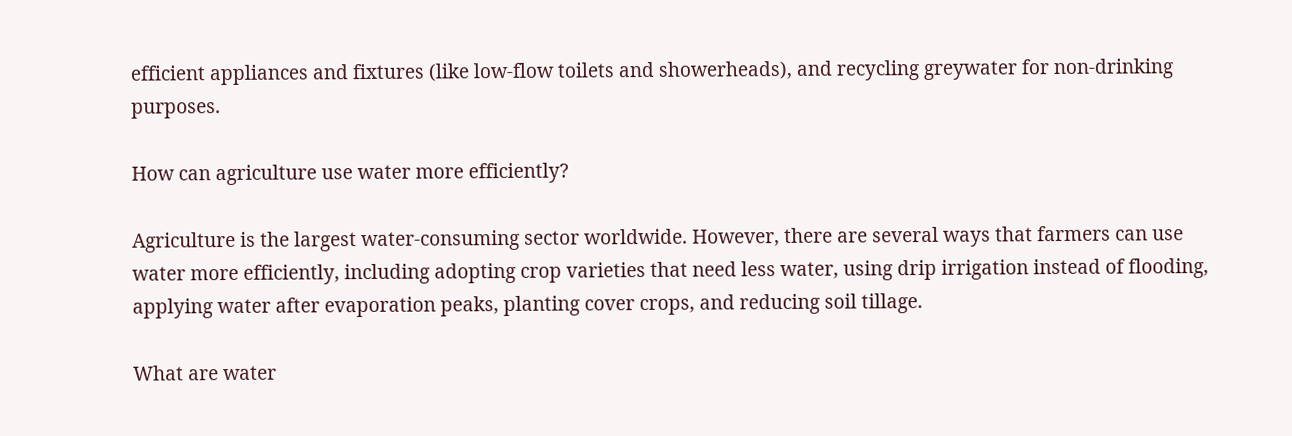efficient appliances and fixtures (like low-flow toilets and showerheads), and recycling greywater for non-drinking purposes.

How can agriculture use water more efficiently?

Agriculture is the largest water-consuming sector worldwide. However, there are several ways that farmers can use water more efficiently, including adopting crop varieties that need less water, using drip irrigation instead of flooding, applying water after evaporation peaks, planting cover crops, and reducing soil tillage.

What are water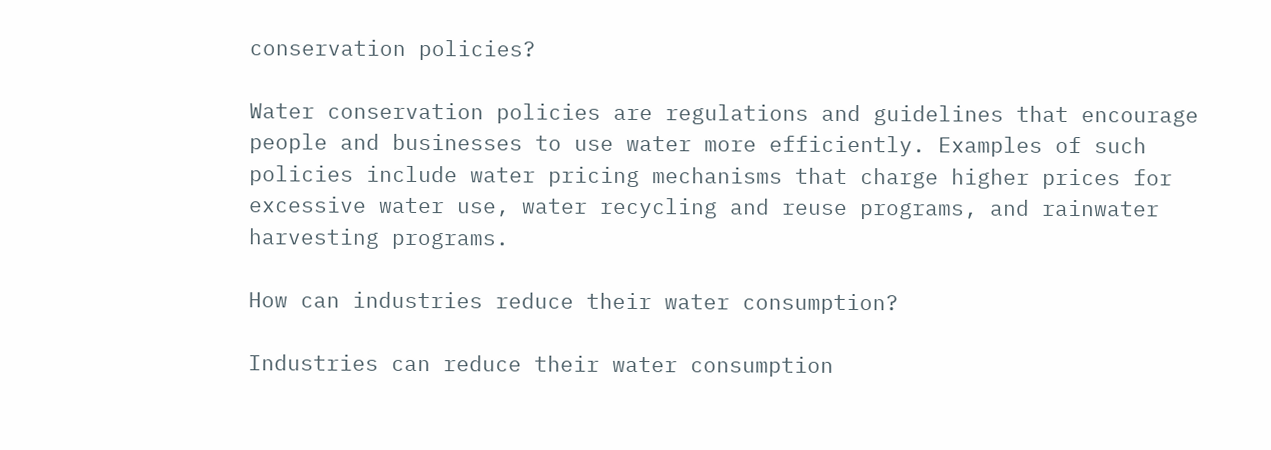conservation policies?

Water conservation policies are regulations and guidelines that encourage people and businesses to use water more efficiently. Examples of such policies include water pricing mechanisms that charge higher prices for excessive water use, water recycling and reuse programs, and rainwater harvesting programs.

How can industries reduce their water consumption?

Industries can reduce their water consumption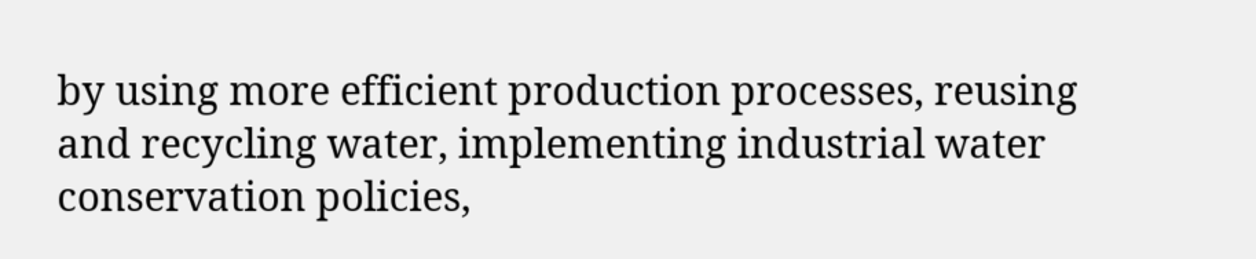by using more efficient production processes, reusing and recycling water, implementing industrial water conservation policies,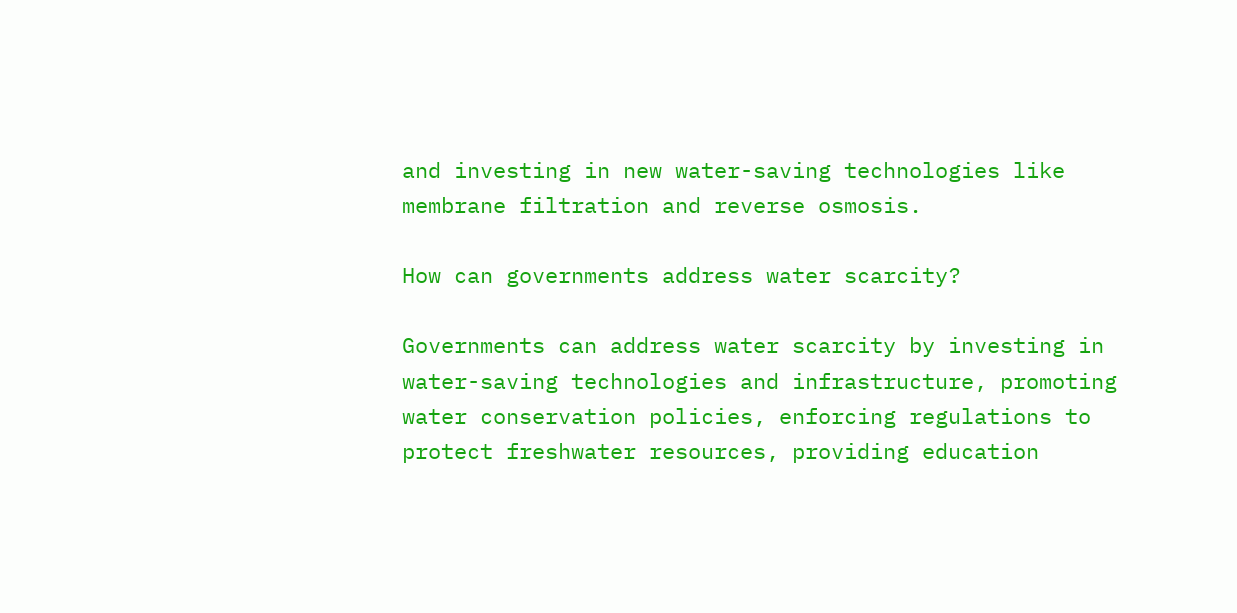and investing in new water-saving technologies like membrane filtration and reverse osmosis.

How can governments address water scarcity?

Governments can address water scarcity by investing in water-saving technologies and infrastructure, promoting water conservation policies, enforcing regulations to protect freshwater resources, providing education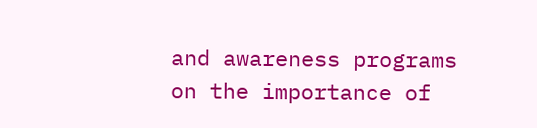and awareness programs on the importance of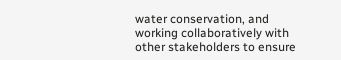water conservation, and working collaboratively with other stakeholders to ensure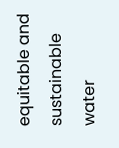equitable and sustainable water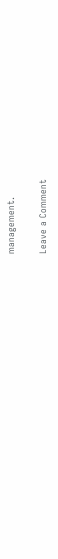management.

Leave a Comment